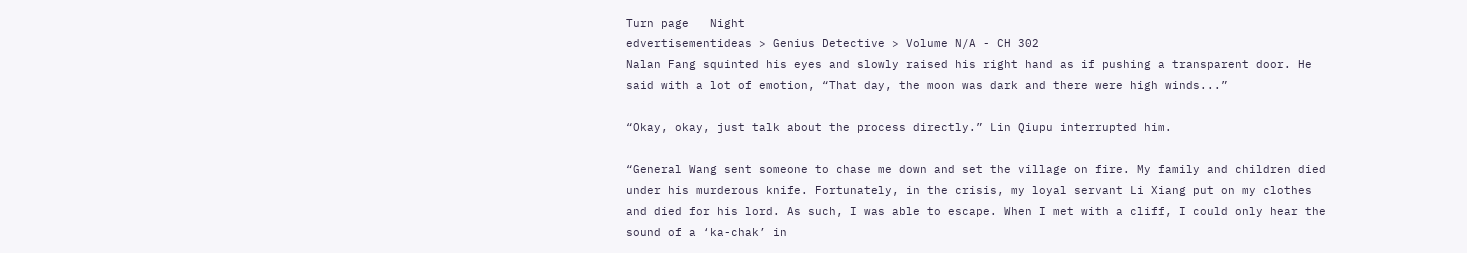Turn page   Night
edvertisementideas > Genius Detective > Volume N/A - CH 302
Nalan Fang squinted his eyes and slowly raised his right hand as if pushing a transparent door. He said with a lot of emotion, “That day, the moon was dark and there were high winds...”

“Okay, okay, just talk about the process directly.” Lin Qiupu interrupted him.

“General Wang sent someone to chase me down and set the village on fire. My family and children died under his murderous knife. Fortunately, in the crisis, my loyal servant Li Xiang put on my clothes and died for his lord. As such, I was able to escape. When I met with a cliff, I could only hear the sound of a ‘ka-chak’ in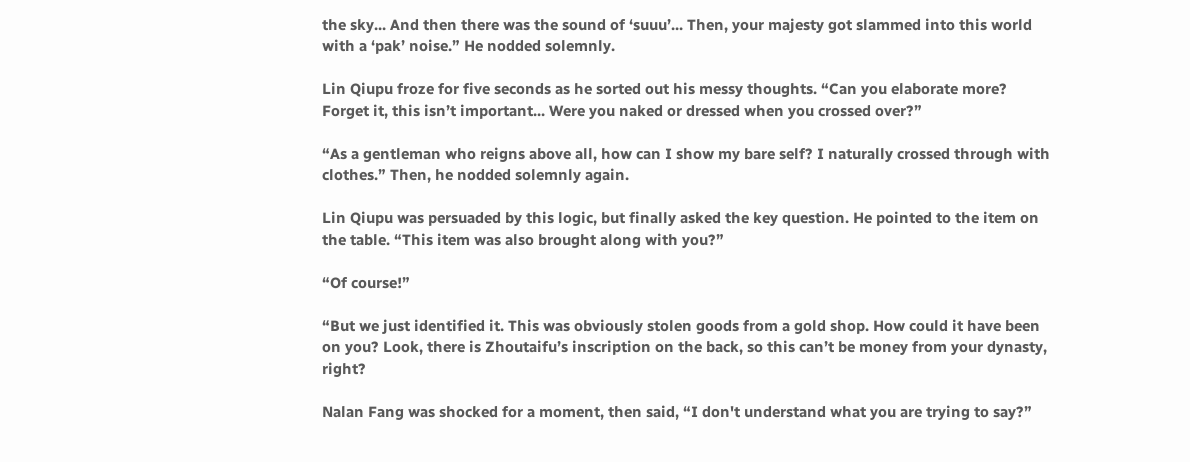the sky... And then there was the sound of ‘suuu’... Then, your majesty got slammed into this world with a ‘pak’ noise.” He nodded solemnly.

Lin Qiupu froze for five seconds as he sorted out his messy thoughts. “Can you elaborate more? Forget it, this isn’t important... Were you naked or dressed when you crossed over?”

“As a gentleman who reigns above all, how can I show my bare self? I naturally crossed through with clothes.” Then, he nodded solemnly again.

Lin Qiupu was persuaded by this logic, but finally asked the key question. He pointed to the item on the table. “This item was also brought along with you?”

“Of course!”

“But we just identified it. This was obviously stolen goods from a gold shop. How could it have been on you? Look, there is Zhoutaifu’s inscription on the back, so this can’t be money from your dynasty, right?

Nalan Fang was shocked for a moment, then said, “I don't understand what you are trying to say?”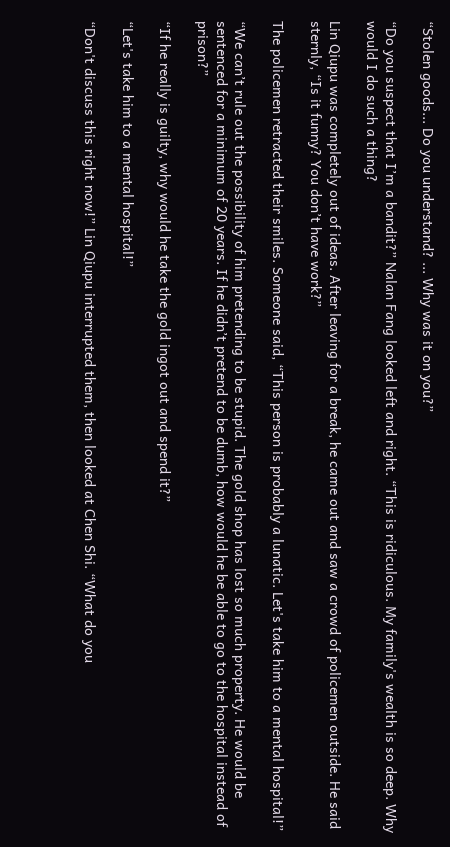“Stolen goods... Do you understand? ... Why was it on you?”

“Do you suspect that I’m a bandit?” Nalan Fang looked left and right. “This is ridiculous. My family's wealth is so deep. Why would I do such a thing?

Lin Qiupu was completely out of ideas. After leaving for a break, he came out and saw a crowd of policemen outside. He said sternly, “Is it funny? You don’t have work?”

The policemen retracted their smiles. Someone said, “This person is probably a lunatic. Let's take him to a mental hospital!”

“We can’t rule out the possibility of him pretending to be stupid. The gold shop has lost so much property. He would be sentenced for a minimum of 20 years. If he didn’t pretend to be dumb, how would he be able to go to the hospital instead of prison?”

“If he really is guilty, why would he take the gold ingot out and spend it?”

“Let's take him to a mental hospital!”

“Don't discuss this right now!” Lin Qiupu interrupted them, then looked at Chen Shi. “What do you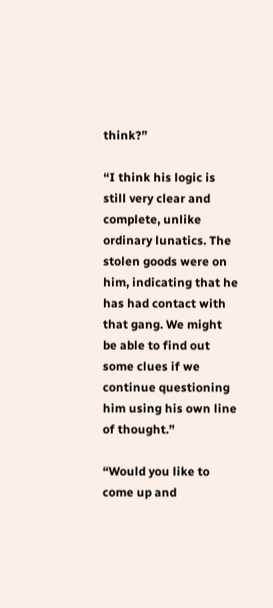think?”

“I think his logic is still very clear and complete, unlike ordinary lunatics. The stolen goods were on him, indicating that he has had contact with that gang. We might be able to find out some clues if we continue questioning him using his own line of thought.”

“Would you like to come up and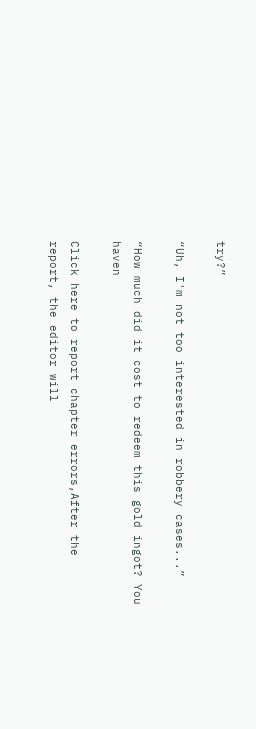try?”

“Uh, I'm not too interested in robbery cases...”

“How much did it cost to redeem this gold ingot? You haven

Click here to report chapter errors,After the report, the editor will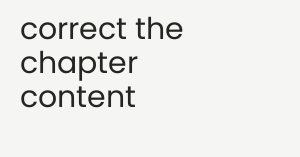correct the chapter content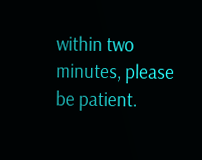within two minutes, please be patient.